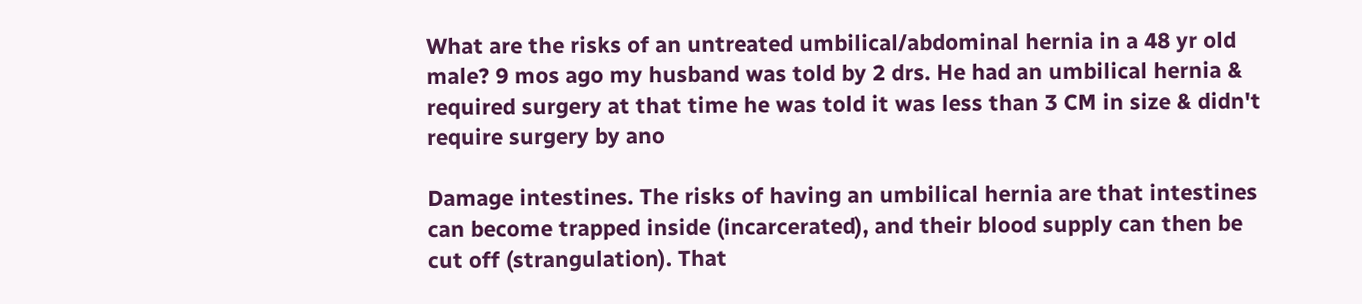What are the risks of an untreated umbilical/abdominal hernia in a 48 yr old male? 9 mos ago my husband was told by 2 drs. He had an umbilical hernia & required surgery at that time he was told it was less than 3 CM in size & didn't require surgery by ano

Damage intestines. The risks of having an umbilical hernia are that intestines can become trapped inside (incarcerated), and their blood supply can then be cut off (strangulation). That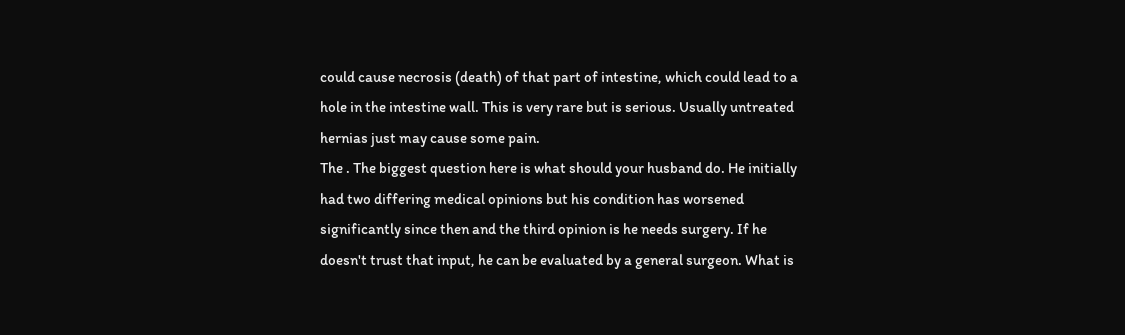could cause necrosis (death) of that part of intestine, which could lead to a hole in the intestine wall. This is very rare but is serious. Usually untreated hernias just may cause some pain.
The . The biggest question here is what should your husband do. He initially had two differing medical opinions but his condition has worsened significantly since then and the third opinion is he needs surgery. If he doesn't trust that input, he can be evaluated by a general surgeon. What is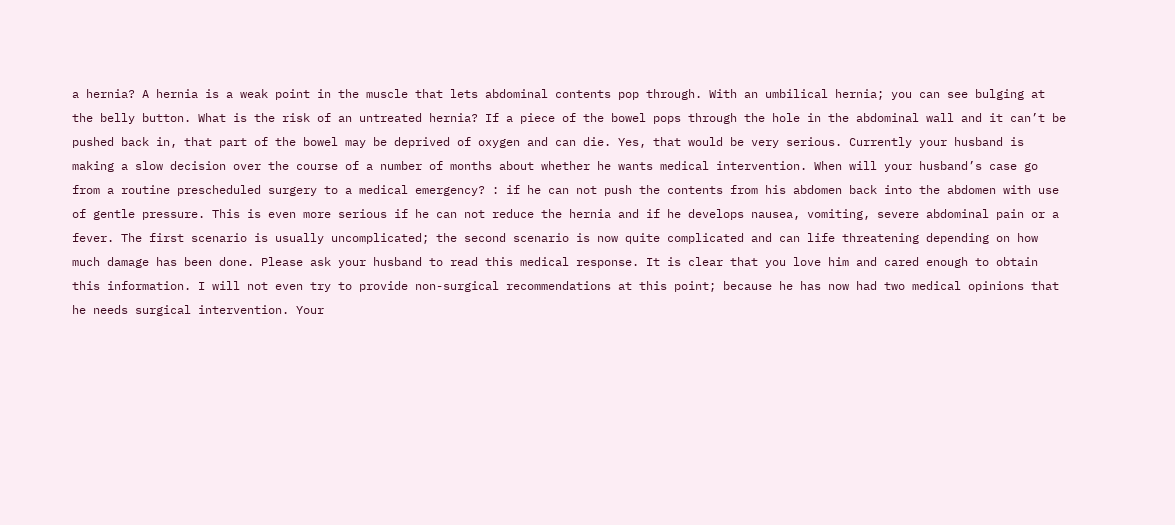a hernia? A hernia is a weak point in the muscle that lets abdominal contents pop through. With an umbilical hernia; you can see bulging at the belly button. What is the risk of an untreated hernia? If a piece of the bowel pops through the hole in the abdominal wall and it can’t be pushed back in, that part of the bowel may be deprived of oxygen and can die. Yes, that would be very serious. Currently your husband is making a slow decision over the course of a number of months about whether he wants medical intervention. When will your husband’s case go from a routine prescheduled surgery to a medical emergency? : if he can not push the contents from his abdomen back into the abdomen with use of gentle pressure. This is even more serious if he can not reduce the hernia and if he develops nausea, vomiting, severe abdominal pain or a fever. The first scenario is usually uncomplicated; the second scenario is now quite complicated and can life threatening depending on how much damage has been done. Please ask your husband to read this medical response. It is clear that you love him and cared enough to obtain this information. I will not even try to provide non-surgical recommendations at this point; because he has now had two medical opinions that he needs surgical intervention. Your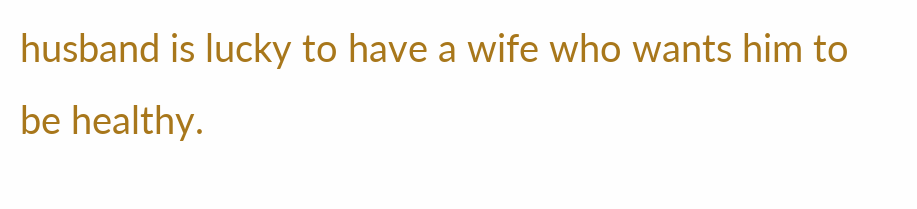husband is lucky to have a wife who wants him to be healthy.